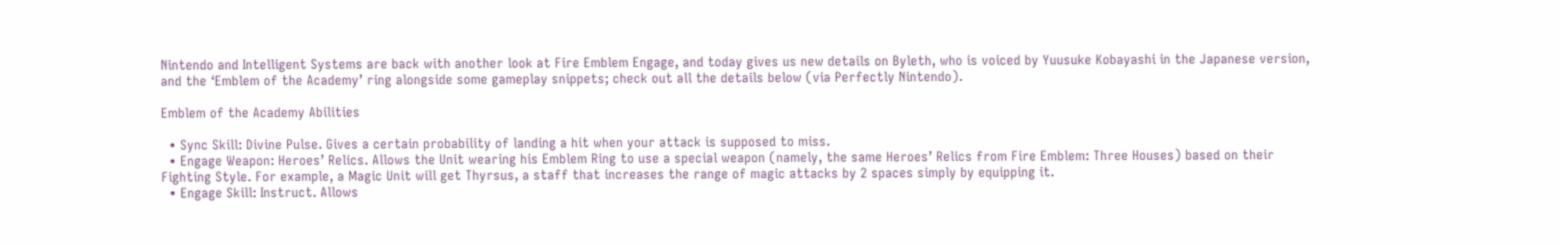Nintendo and Intelligent Systems are back with another look at Fire Emblem Engage, and today gives us new details on Byleth, who is voiced by Yuusuke Kobayashi in the Japanese version, and the ‘Emblem of the Academy’ ring alongside some gameplay snippets; check out all the details below (via Perfectly Nintendo).

Emblem of the Academy Abilities

  • Sync Skill: Divine Pulse. Gives a certain probability of landing a hit when your attack is supposed to miss.
  • Engage Weapon: Heroes’ Relics. Allows the Unit wearing his Emblem Ring to use a special weapon (namely, the same Heroes’ Relics from Fire Emblem: Three Houses) based on their Fighting Style. For example, a Magic Unit will get Thyrsus, a staff that increases the range of magic attacks by 2 spaces simply by equipping it.
  • Engage Skill: Instruct. Allows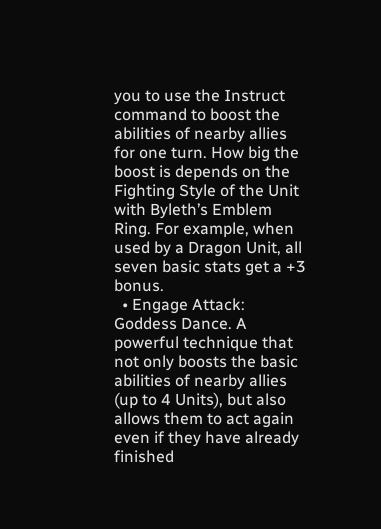you to use the Instruct command to boost the abilities of nearby allies for one turn. How big the boost is depends on the Fighting Style of the Unit with Byleth’s Emblem Ring. For example, when used by a Dragon Unit, all seven basic stats get a +3 bonus.
  • Engage Attack: Goddess Dance. A powerful technique that not only boosts the basic abilities of nearby allies (up to 4 Units), but also allows them to act again even if they have already finished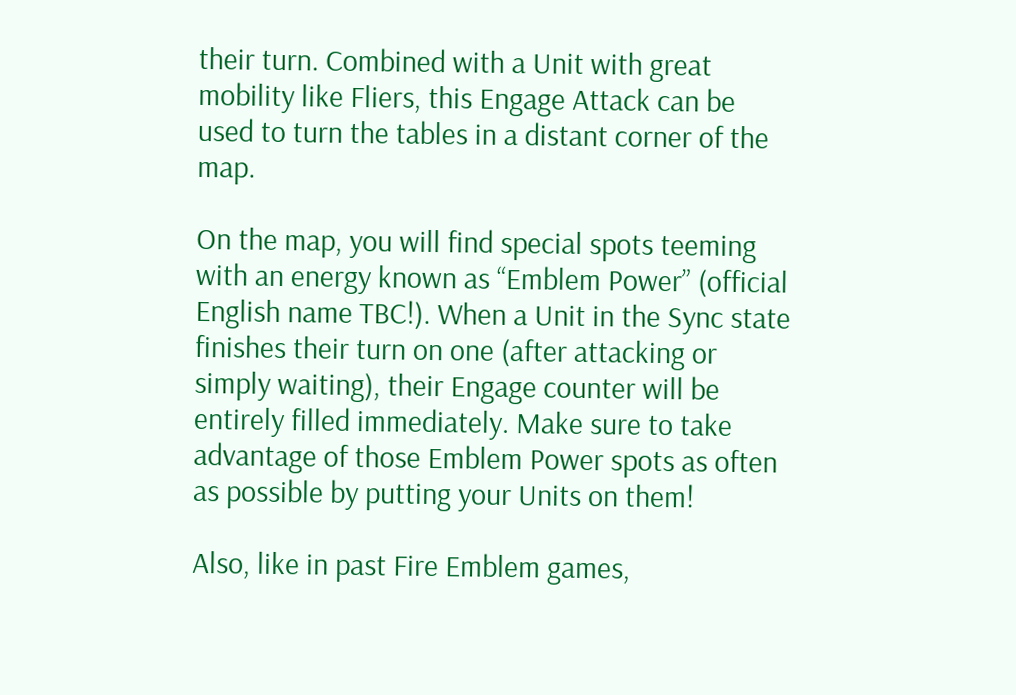their turn. Combined with a Unit with great mobility like Fliers, this Engage Attack can be used to turn the tables in a distant corner of the map.

On the map, you will find special spots teeming with an energy known as “Emblem Power” (official English name TBC!). When a Unit in the Sync state finishes their turn on one (after attacking or simply waiting), their Engage counter will be entirely filled immediately. Make sure to take advantage of those Emblem Power spots as often as possible by putting your Units on them!

Also, like in past Fire Emblem games,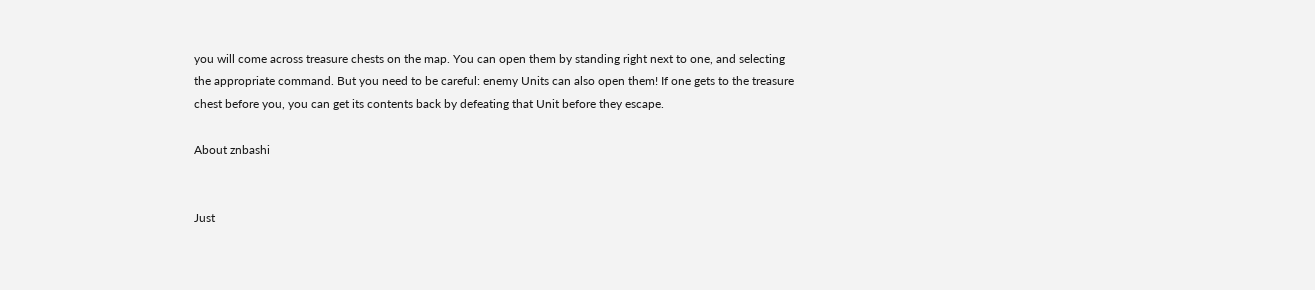you will come across treasure chests on the map. You can open them by standing right next to one, and selecting the appropriate command. But you need to be careful: enemy Units can also open them! If one gets to the treasure chest before you, you can get its contents back by defeating that Unit before they escape.

About znbashi


Just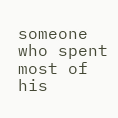someone who spent most of his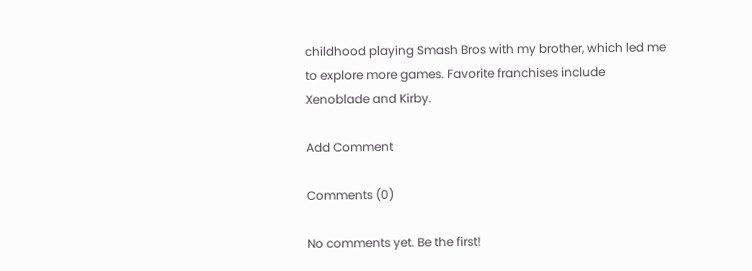childhood playing Smash Bros with my brother, which led me to explore more games. Favorite franchises include Xenoblade and Kirby.

Add Comment

Comments (0)

No comments yet. Be the first!